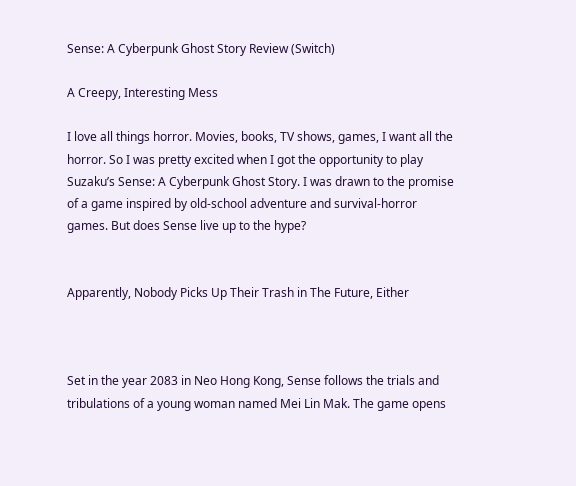Sense: A Cyberpunk Ghost Story Review (Switch)

A Creepy, Interesting Mess

I love all things horror. Movies, books, TV shows, games, I want all the horror. So I was pretty excited when I got the opportunity to play Suzaku’s Sense: A Cyberpunk Ghost Story. I was drawn to the promise of a game inspired by old-school adventure and survival-horror games. But does Sense live up to the hype?


Apparently, Nobody Picks Up Their Trash in The Future, Either



Set in the year 2083 in Neo Hong Kong, Sense follows the trials and tribulations of a young woman named Mei Lin Mak. The game opens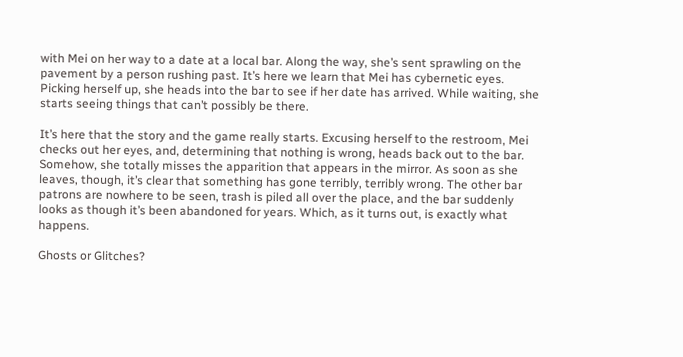with Mei on her way to a date at a local bar. Along the way, she’s sent sprawling on the pavement by a person rushing past. It’s here we learn that Mei has cybernetic eyes. Picking herself up, she heads into the bar to see if her date has arrived. While waiting, she starts seeing things that can’t possibly be there.

It’s here that the story and the game really starts. Excusing herself to the restroom, Mei checks out her eyes, and, determining that nothing is wrong, heads back out to the bar. Somehow, she totally misses the apparition that appears in the mirror. As soon as she leaves, though, it’s clear that something has gone terribly, terribly wrong. The other bar patrons are nowhere to be seen, trash is piled all over the place, and the bar suddenly looks as though it’s been abandoned for years. Which, as it turns out, is exactly what happens.

Ghosts or Glitches?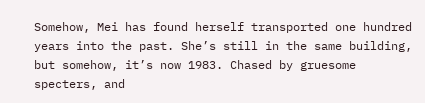Somehow, Mei has found herself transported one hundred years into the past. She’s still in the same building, but somehow, it’s now 1983. Chased by gruesome specters, and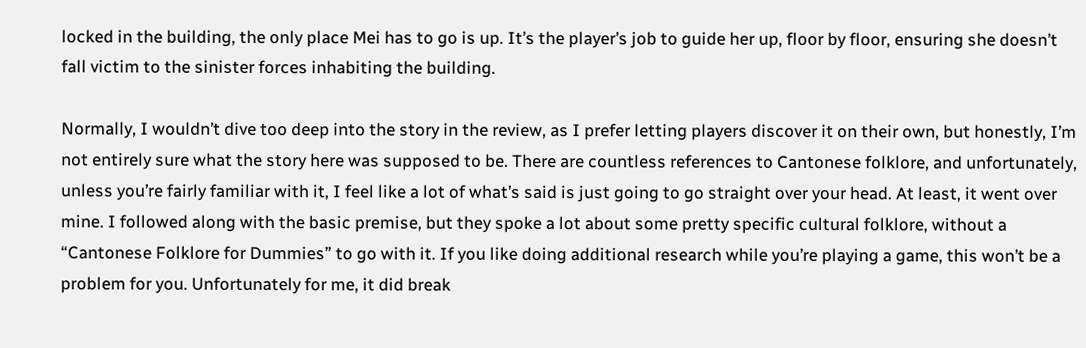locked in the building, the only place Mei has to go is up. It’s the player’s job to guide her up, floor by floor, ensuring she doesn’t fall victim to the sinister forces inhabiting the building.

Normally, I wouldn’t dive too deep into the story in the review, as I prefer letting players discover it on their own, but honestly, I’m not entirely sure what the story here was supposed to be. There are countless references to Cantonese folklore, and unfortunately, unless you’re fairly familiar with it, I feel like a lot of what’s said is just going to go straight over your head. At least, it went over mine. I followed along with the basic premise, but they spoke a lot about some pretty specific cultural folklore, without a “Cantonese Folklore for Dummies” to go with it. If you like doing additional research while you’re playing a game, this won’t be a problem for you. Unfortunately for me, it did break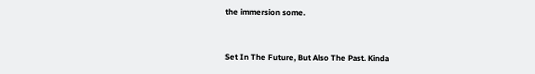the immersion some.


Set In The Future, But Also The Past. Kinda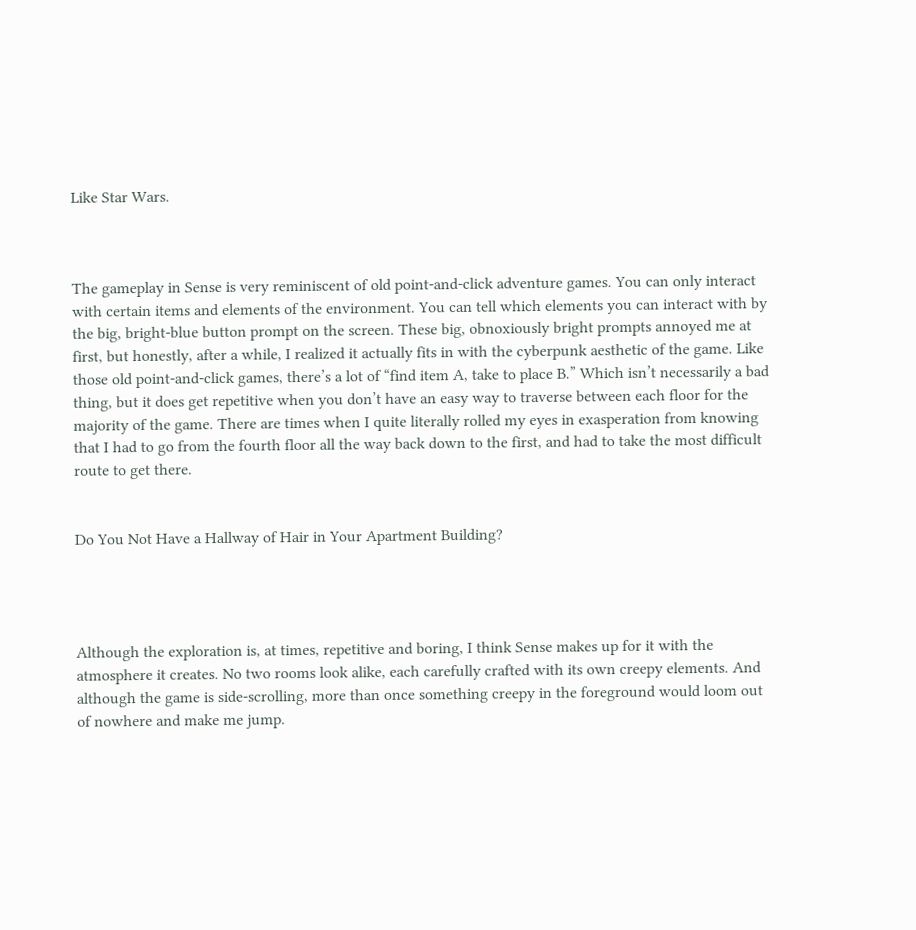Like Star Wars.



The gameplay in Sense is very reminiscent of old point-and-click adventure games. You can only interact with certain items and elements of the environment. You can tell which elements you can interact with by the big, bright-blue button prompt on the screen. These big, obnoxiously bright prompts annoyed me at first, but honestly, after a while, I realized it actually fits in with the cyberpunk aesthetic of the game. Like those old point-and-click games, there’s a lot of “find item A, take to place B.” Which isn’t necessarily a bad thing, but it does get repetitive when you don’t have an easy way to traverse between each floor for the majority of the game. There are times when I quite literally rolled my eyes in exasperation from knowing that I had to go from the fourth floor all the way back down to the first, and had to take the most difficult route to get there.


Do You Not Have a Hallway of Hair in Your Apartment Building?




Although the exploration is, at times, repetitive and boring, I think Sense makes up for it with the atmosphere it creates. No two rooms look alike, each carefully crafted with its own creepy elements. And although the game is side-scrolling, more than once something creepy in the foreground would loom out of nowhere and make me jump.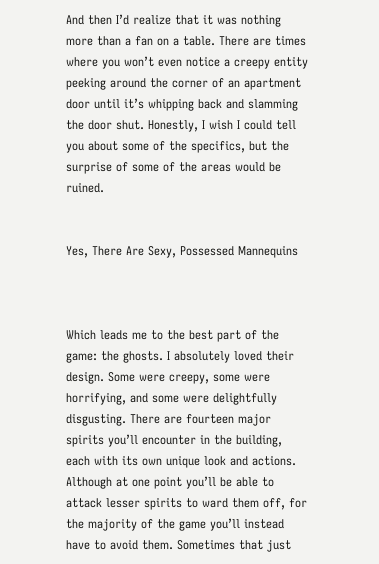And then I’d realize that it was nothing more than a fan on a table. There are times where you won’t even notice a creepy entity peeking around the corner of an apartment door until it’s whipping back and slamming the door shut. Honestly, I wish I could tell you about some of the specifics, but the surprise of some of the areas would be ruined.


Yes, There Are Sexy, Possessed Mannequins



Which leads me to the best part of the game: the ghosts. I absolutely loved their design. Some were creepy, some were horrifying, and some were delightfully disgusting. There are fourteen major spirits you’ll encounter in the building, each with its own unique look and actions. Although at one point you’ll be able to attack lesser spirits to ward them off, for the majority of the game you’ll instead have to avoid them. Sometimes that just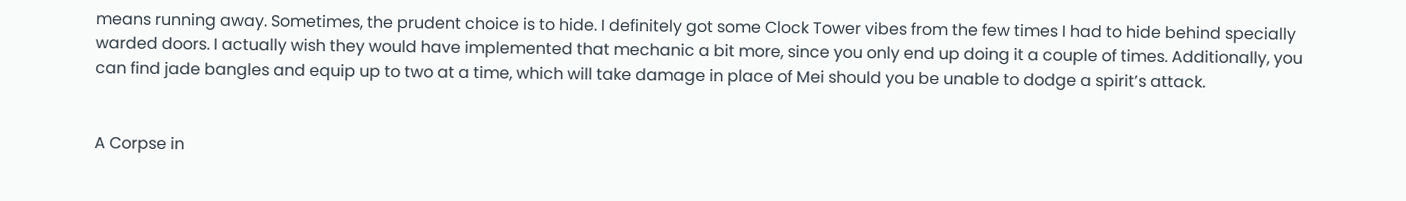means running away. Sometimes, the prudent choice is to hide. I definitely got some Clock Tower vibes from the few times I had to hide behind specially warded doors. I actually wish they would have implemented that mechanic a bit more, since you only end up doing it a couple of times. Additionally, you can find jade bangles and equip up to two at a time, which will take damage in place of Mei should you be unable to dodge a spirit’s attack.


A Corpse in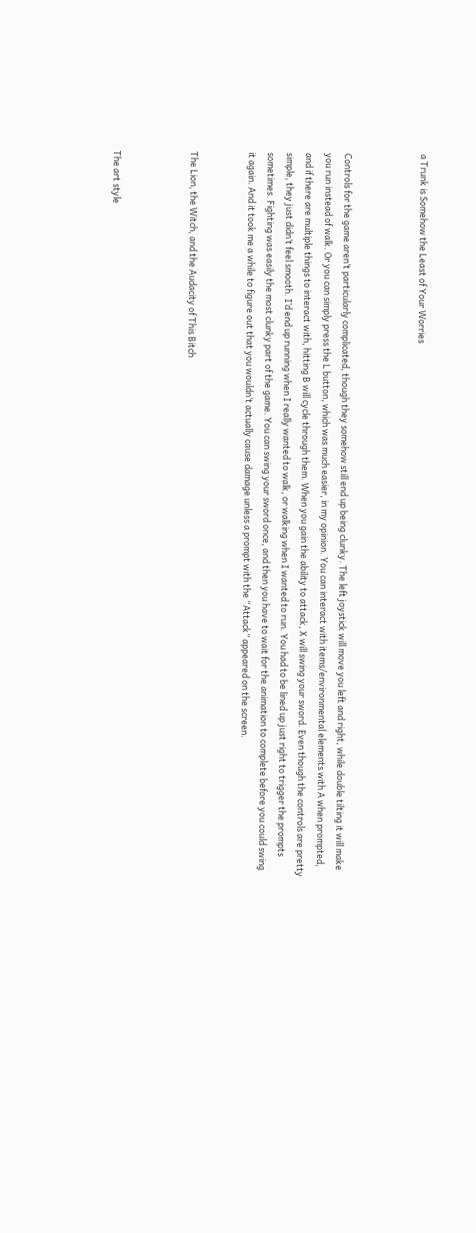a Trunk is Somehow the Least of Your Worries



Controls for the game aren’t particularly complicated, though they somehow still end up being clunky. The left joystick will move you left and right, while double tilting it will make you run instead of walk. Or you can simply press the L button, which was much easier, in my opinion. You can interact with items/environmental elements with A when prompted, and if there are multiple things to interact with, hitting B will cycle through them. When you gain the ability to attack, X will swing your sword. Even though the controls are pretty simple, they just didn’t feel smooth. I’d end up running when I really wanted to walk, or walking when I wanted to run. You had to be lined up just right to trigger the prompts sometimes. Fighting was easily the most clunky part of the game. You can swing your sword once, and then you have to wait for the animation to complete before you could swing it again. And it took me a while to figure out that you wouldn’t actually cause damage unless a prompt with the “Attack” appeared on the screen.


The Lion, the Witch, and the Audacity of This Bitch



The art style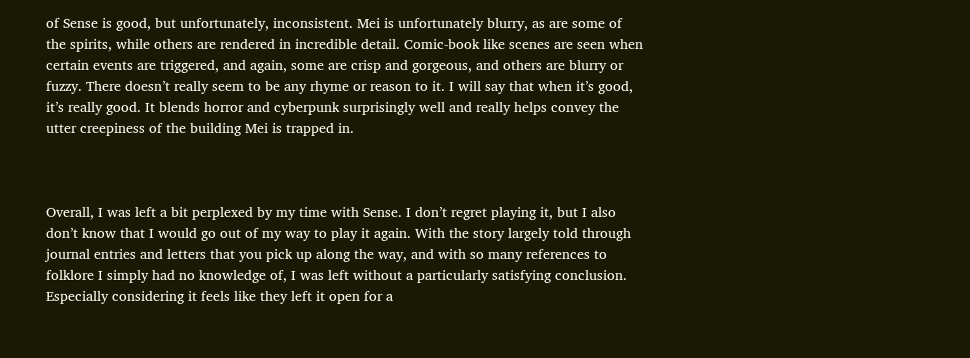of Sense is good, but unfortunately, inconsistent. Mei is unfortunately blurry, as are some of the spirits, while others are rendered in incredible detail. Comic-book like scenes are seen when certain events are triggered, and again, some are crisp and gorgeous, and others are blurry or fuzzy. There doesn’t really seem to be any rhyme or reason to it. I will say that when it’s good, it’s really good. It blends horror and cyberpunk surprisingly well and really helps convey the utter creepiness of the building Mei is trapped in.



Overall, I was left a bit perplexed by my time with Sense. I don’t regret playing it, but I also don’t know that I would go out of my way to play it again. With the story largely told through journal entries and letters that you pick up along the way, and with so many references to folklore I simply had no knowledge of, I was left without a particularly satisfying conclusion. Especially considering it feels like they left it open for a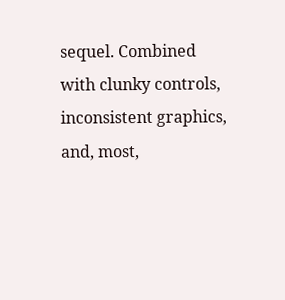sequel. Combined with clunky controls, inconsistent graphics, and, most,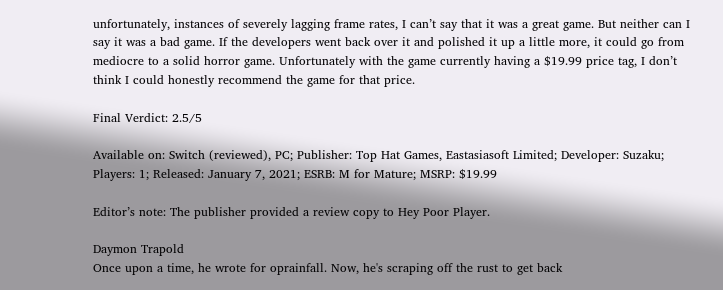unfortunately, instances of severely lagging frame rates, I can’t say that it was a great game. But neither can I say it was a bad game. If the developers went back over it and polished it up a little more, it could go from mediocre to a solid horror game. Unfortunately with the game currently having a $19.99 price tag, I don’t think I could honestly recommend the game for that price.

Final Verdict: 2.5/5

Available on: Switch (reviewed), PC; Publisher: Top Hat Games, Eastasiasoft Limited; Developer: Suzaku; Players: 1; Released: January 7, 2021; ESRB: M for Mature; MSRP: $19.99

Editor’s note: The publisher provided a review copy to Hey Poor Player.

Daymon Trapold
Once upon a time, he wrote for oprainfall. Now, he's scraping off the rust to get back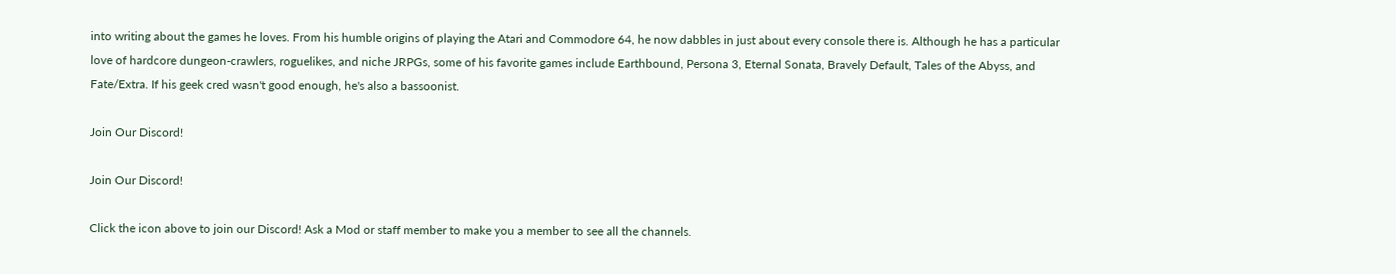into writing about the games he loves. From his humble origins of playing the Atari and Commodore 64, he now dabbles in just about every console there is. Although he has a particular love of hardcore dungeon-crawlers, roguelikes, and niche JRPGs, some of his favorite games include Earthbound, Persona 3, Eternal Sonata, Bravely Default, Tales of the Abyss, and Fate/Extra. If his geek cred wasn't good enough, he's also a bassoonist.

Join Our Discord!

Join Our Discord!

Click the icon above to join our Discord! Ask a Mod or staff member to make you a member to see all the channels.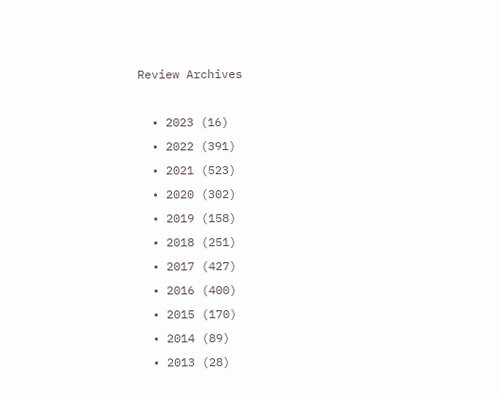Review Archives

  • 2023 (16)
  • 2022 (391)
  • 2021 (523)
  • 2020 (302)
  • 2019 (158)
  • 2018 (251)
  • 2017 (427)
  • 2016 (400)
  • 2015 (170)
  • 2014 (89)
  • 2013 (28)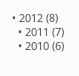• 2012 (8)
  • 2011 (7)
  • 2010 (6)